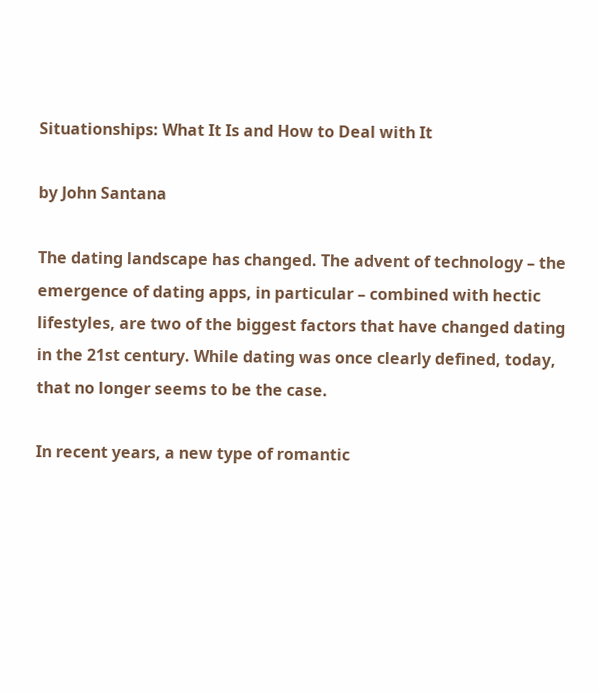Situationships: What It Is and How to Deal with It

by John Santana

The dating landscape has changed. The advent of technology – the emergence of dating apps, in particular – combined with hectic lifestyles, are two of the biggest factors that have changed dating in the 21st century. While dating was once clearly defined, today, that no longer seems to be the case.

In recent years, a new type of romantic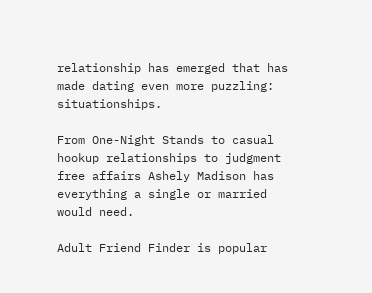relationship has emerged that has made dating even more puzzling: situationships.

From One-Night Stands to casual hookup relationships to judgment free affairs Ashely Madison has everything a single or married would need.

Adult Friend Finder is popular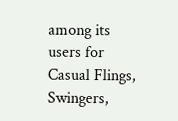among its users for Casual Flings, Swingers,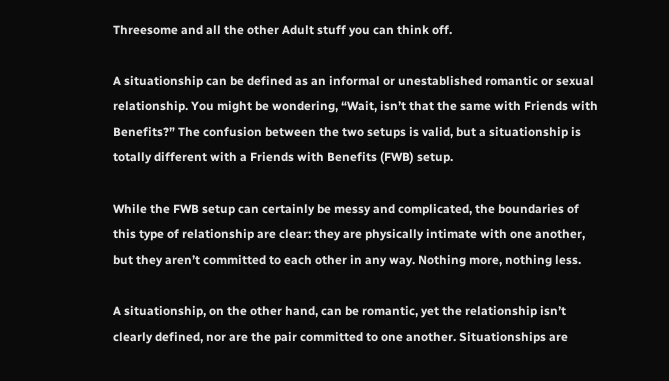Threesome and all the other Adult stuff you can think off.

A situationship can be defined as an informal or unestablished romantic or sexual relationship. You might be wondering, “Wait, isn’t that the same with Friends with Benefits?” The confusion between the two setups is valid, but a situationship is totally different with a Friends with Benefits (FWB) setup.

While the FWB setup can certainly be messy and complicated, the boundaries of this type of relationship are clear: they are physically intimate with one another, but they aren’t committed to each other in any way. Nothing more, nothing less.

A situationship, on the other hand, can be romantic, yet the relationship isn’t clearly defined, nor are the pair committed to one another. Situationships are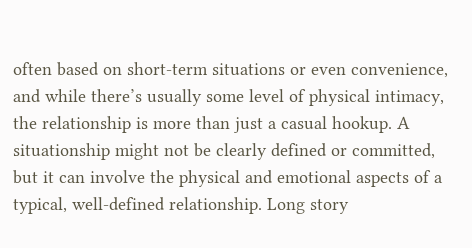often based on short-term situations or even convenience, and while there’s usually some level of physical intimacy, the relationship is more than just a casual hookup. A situationship might not be clearly defined or committed, but it can involve the physical and emotional aspects of a typical, well-defined relationship. Long story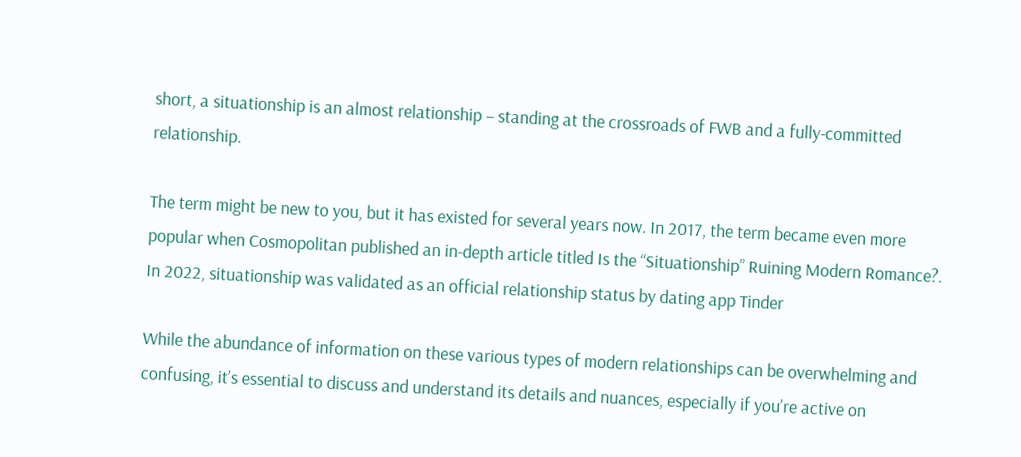short, a situationship is an almost relationship – standing at the crossroads of FWB and a fully-committed relationship.

The term might be new to you, but it has existed for several years now. In 2017, the term became even more popular when Cosmopolitan published an in-depth article titled Is the “Situationship” Ruining Modern Romance?. In 2022, situationship was validated as an official relationship status by dating app Tinder

While the abundance of information on these various types of modern relationships can be overwhelming and confusing, it’s essential to discuss and understand its details and nuances, especially if you’re active on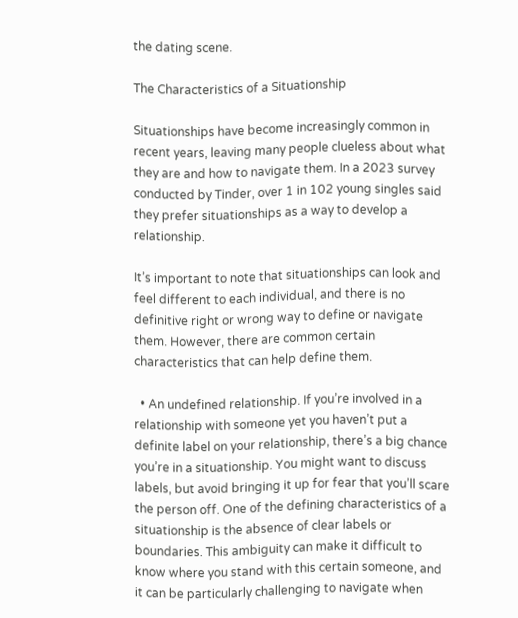the dating scene.

The Characteristics of a Situationship

Situationships have become increasingly common in recent years, leaving many people clueless about what they are and how to navigate them. In a 2023 survey conducted by Tinder, over 1 in 102 young singles said they prefer situationships as a way to develop a relationship.

It’s important to note that situationships can look and feel different to each individual, and there is no definitive right or wrong way to define or navigate them. However, there are common certain characteristics that can help define them.

  • An undefined relationship. If you’re involved in a relationship with someone yet you haven’t put a definite label on your relationship, there’s a big chance you’re in a situationship. You might want to discuss labels, but avoid bringing it up for fear that you’ll scare the person off. One of the defining characteristics of a situationship is the absence of clear labels or boundaries. This ambiguity can make it difficult to know where you stand with this certain someone, and it can be particularly challenging to navigate when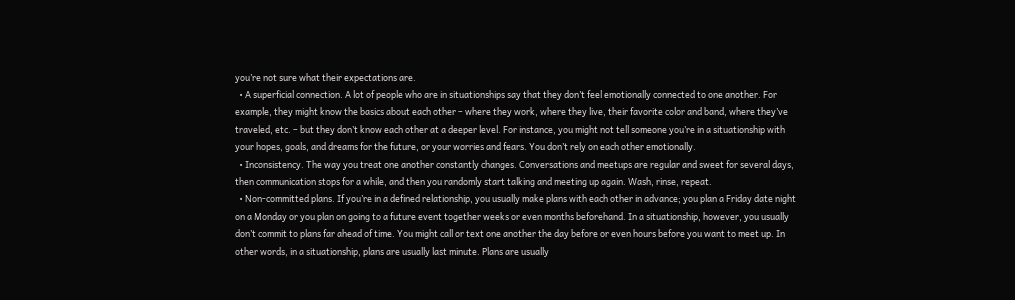you’re not sure what their expectations are.
  • A superficial connection. A lot of people who are in situationships say that they don’t feel emotionally connected to one another. For example, they might know the basics about each other – where they work, where they live, their favorite color and band, where they’ve traveled, etc. – but they don’t know each other at a deeper level. For instance, you might not tell someone you’re in a situationship with your hopes, goals, and dreams for the future, or your worries and fears. You don’t rely on each other emotionally.
  • Inconsistency. The way you treat one another constantly changes. Conversations and meetups are regular and sweet for several days, then communication stops for a while, and then you randomly start talking and meeting up again. Wash, rinse, repeat.
  • Non-committed plans. If you’re in a defined relationship, you usually make plans with each other in advance; you plan a Friday date night on a Monday or you plan on going to a future event together weeks or even months beforehand. In a situationship, however, you usually don’t commit to plans far ahead of time. You might call or text one another the day before or even hours before you want to meet up. In other words, in a situationship, plans are usually last minute. Plans are usually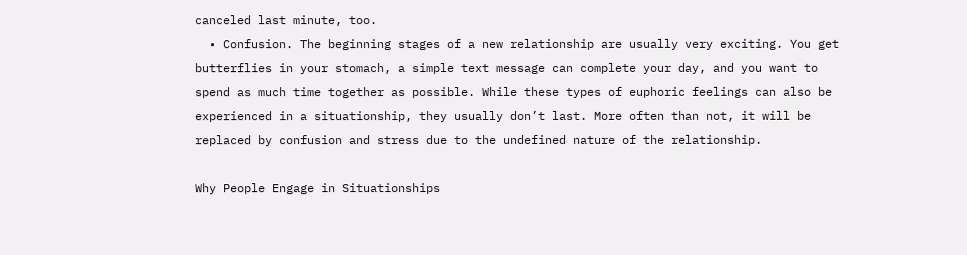canceled last minute, too.
  • Confusion. The beginning stages of a new relationship are usually very exciting. You get butterflies in your stomach, a simple text message can complete your day, and you want to spend as much time together as possible. While these types of euphoric feelings can also be experienced in a situationship, they usually don’t last. More often than not, it will be replaced by confusion and stress due to the undefined nature of the relationship.

Why People Engage in Situationships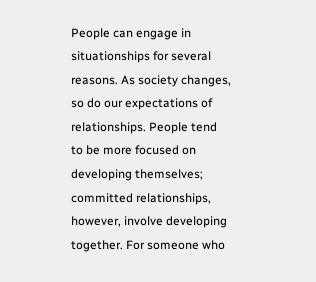People can engage in situationships for several reasons. As society changes, so do our expectations of relationships. People tend to be more focused on developing themselves; committed relationships, however, involve developing together. For someone who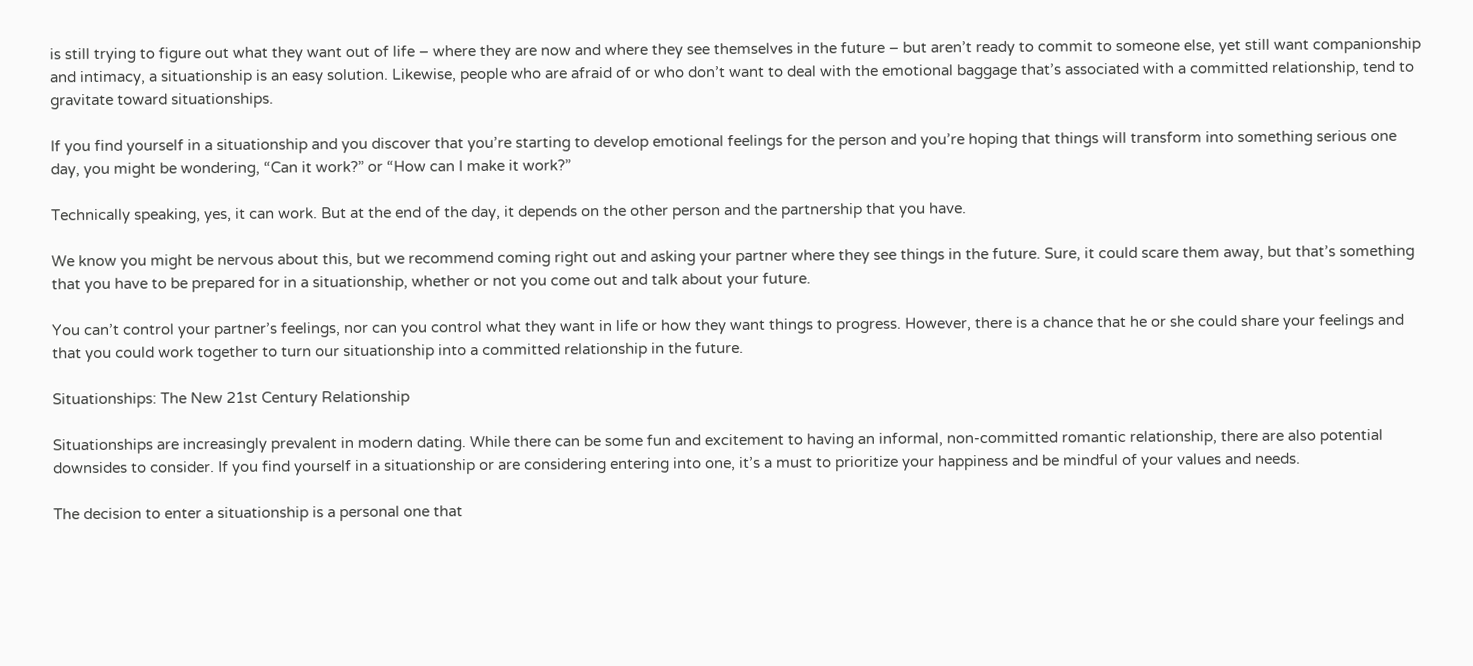is still trying to figure out what they want out of life – where they are now and where they see themselves in the future – but aren’t ready to commit to someone else, yet still want companionship and intimacy, a situationship is an easy solution. Likewise, people who are afraid of or who don’t want to deal with the emotional baggage that’s associated with a committed relationship, tend to gravitate toward situationships.

If you find yourself in a situationship and you discover that you’re starting to develop emotional feelings for the person and you’re hoping that things will transform into something serious one day, you might be wondering, “Can it work?” or “How can I make it work?”

Technically speaking, yes, it can work. But at the end of the day, it depends on the other person and the partnership that you have.

We know you might be nervous about this, but we recommend coming right out and asking your partner where they see things in the future. Sure, it could scare them away, but that’s something that you have to be prepared for in a situationship, whether or not you come out and talk about your future.

You can’t control your partner’s feelings, nor can you control what they want in life or how they want things to progress. However, there is a chance that he or she could share your feelings and that you could work together to turn our situationship into a committed relationship in the future.

Situationships: The New 21st Century Relationship

Situationships are increasingly prevalent in modern dating. While there can be some fun and excitement to having an informal, non-committed romantic relationship, there are also potential downsides to consider. If you find yourself in a situationship or are considering entering into one, it’s a must to prioritize your happiness and be mindful of your values and needs.

The decision to enter a situationship is a personal one that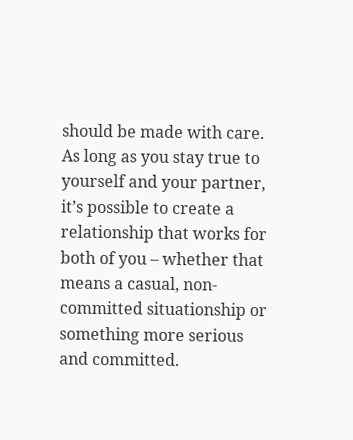should be made with care. As long as you stay true to yourself and your partner, it’s possible to create a relationship that works for both of you – whether that means a casual, non-committed situationship or something more serious and committed.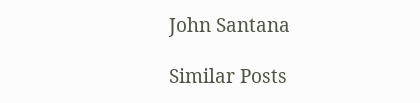John Santana

Similar Posts